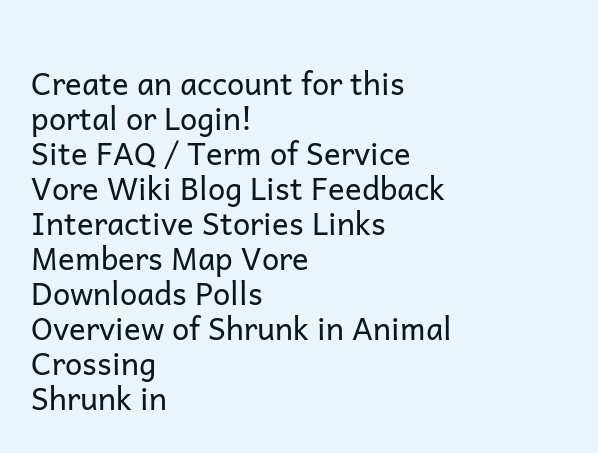Create an account for this portal or Login!
Site FAQ / Term of Service Vore Wiki Blog List Feedback Interactive Stories Links Members Map Vore Downloads Polls
Overview of Shrunk in Animal Crossing
Shrunk in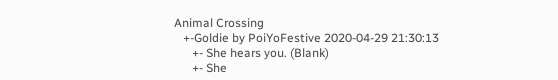Animal Crossing
   +-Goldie by PoiYoFestive 2020-04-29 21:30:13
      +- She hears you. (Blank)
      +- She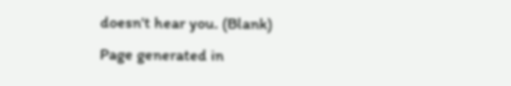doesn't hear you. (Blank)
Page generated in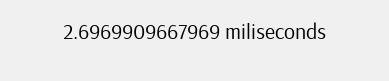2.6969909667969 miliseconds